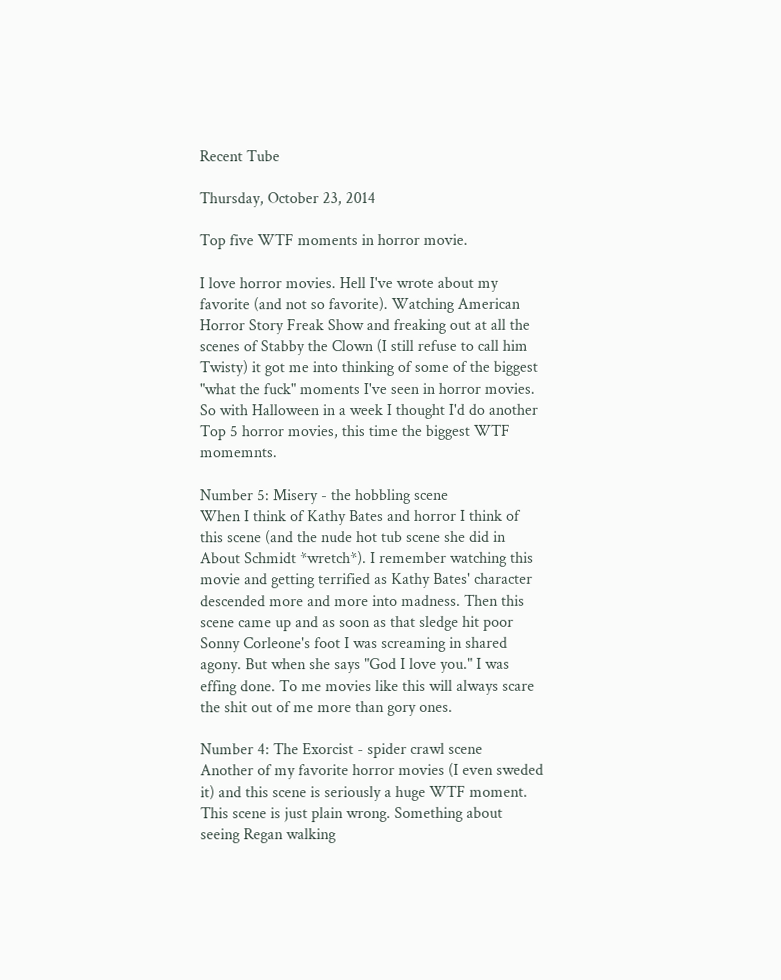Recent Tube

Thursday, October 23, 2014

Top five WTF moments in horror movie.

I love horror movies. Hell I've wrote about my favorite (and not so favorite). Watching American Horror Story Freak Show and freaking out at all the scenes of Stabby the Clown (I still refuse to call him Twisty) it got me into thinking of some of the biggest "what the fuck" moments I've seen in horror movies. So with Halloween in a week I thought I'd do another Top 5 horror movies, this time the biggest WTF momemnts.

Number 5: Misery - the hobbling scene
When I think of Kathy Bates and horror I think of this scene (and the nude hot tub scene she did in About Schmidt *wretch*). I remember watching this movie and getting terrified as Kathy Bates' character descended more and more into madness. Then this scene came up and as soon as that sledge hit poor Sonny Corleone's foot I was screaming in shared agony. But when she says "God I love you." I was effing done. To me movies like this will always scare the shit out of me more than gory ones.

Number 4: The Exorcist - spider crawl scene
Another of my favorite horror movies (I even sweded it) and this scene is seriously a huge WTF moment. This scene is just plain wrong. Something about seeing Regan walking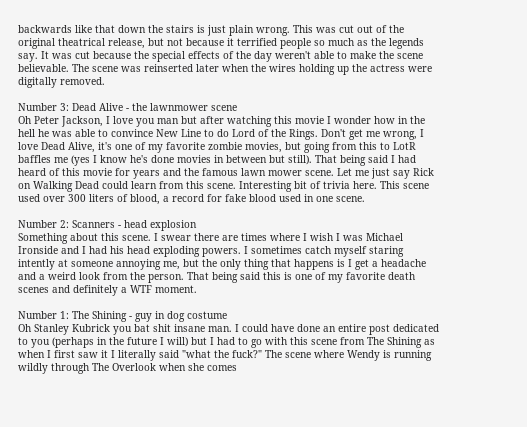backwards like that down the stairs is just plain wrong. This was cut out of the original theatrical release, but not because it terrified people so much as the legends say. It was cut because the special effects of the day weren't able to make the scene believable. The scene was reinserted later when the wires holding up the actress were digitally removed.

Number 3: Dead Alive - the lawnmower scene
Oh Peter Jackson, I love you man but after watching this movie I wonder how in the hell he was able to convince New Line to do Lord of the Rings. Don't get me wrong, I love Dead Alive, it's one of my favorite zombie movies, but going from this to LotR baffles me (yes I know he's done movies in between but still). That being said I had heard of this movie for years and the famous lawn mower scene. Let me just say Rick on Walking Dead could learn from this scene. Interesting bit of trivia here. This scene used over 300 liters of blood, a record for fake blood used in one scene.

Number 2: Scanners - head explosion
Something about this scene. I swear there are times where I wish I was Michael Ironside and I had his head exploding powers. I sometimes catch myself staring intently at someone annoying me, but the only thing that happens is I get a headache and a weird look from the person. That being said this is one of my favorite death scenes and definitely a WTF moment.

Number 1: The Shining - guy in dog costume
Oh Stanley Kubrick you bat shit insane man. I could have done an entire post dedicated to you (perhaps in the future I will) but I had to go with this scene from The Shining as when I first saw it I literally said "what the fuck?" The scene where Wendy is running wildly through The Overlook when she comes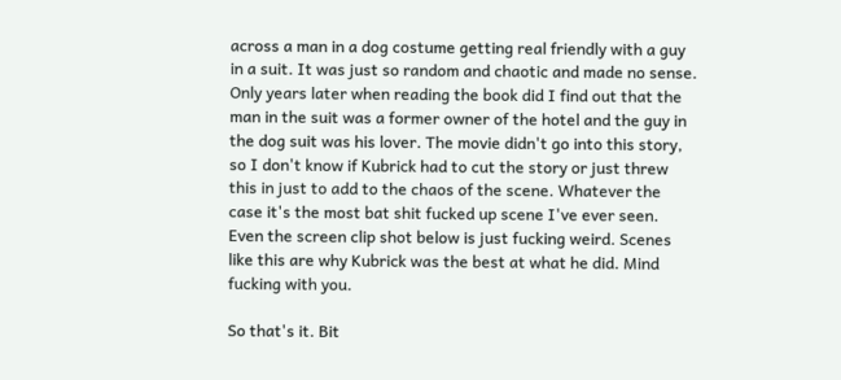across a man in a dog costume getting real friendly with a guy in a suit. It was just so random and chaotic and made no sense. Only years later when reading the book did I find out that the man in the suit was a former owner of the hotel and the guy in the dog suit was his lover. The movie didn't go into this story, so I don't know if Kubrick had to cut the story or just threw this in just to add to the chaos of the scene. Whatever the case it's the most bat shit fucked up scene I've ever seen. Even the screen clip shot below is just fucking weird. Scenes like this are why Kubrick was the best at what he did. Mind fucking with you.

So that's it. Bit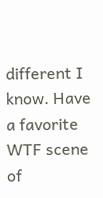different I know. Have a favorite WTF scene of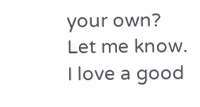your own? Let me know. I love a good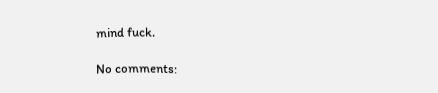mind fuck.

No comments: